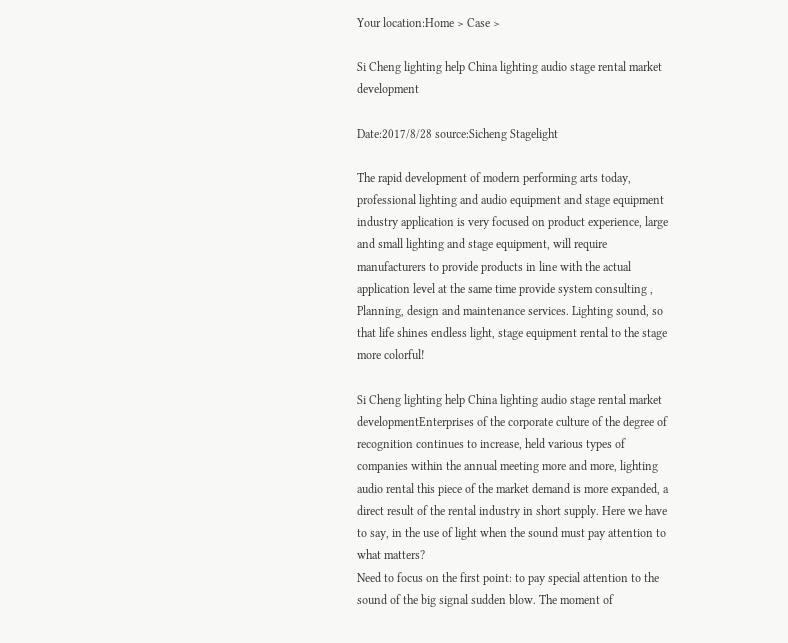Your location:Home > Case >

Si Cheng lighting help China lighting audio stage rental market development

Date:2017/8/28 source:Sicheng Stagelight

The rapid development of modern performing arts today, professional lighting and audio equipment and stage equipment industry application is very focused on product experience, large and small lighting and stage equipment, will require manufacturers to provide products in line with the actual application level at the same time provide system consulting , Planning, design and maintenance services. Lighting sound, so that life shines endless light, stage equipment rental to the stage more colorful!

Si Cheng lighting help China lighting audio stage rental market developmentEnterprises of the corporate culture of the degree of recognition continues to increase, held various types of companies within the annual meeting more and more, lighting audio rental this piece of the market demand is more expanded, a direct result of the rental industry in short supply. Here we have to say, in the use of light when the sound must pay attention to what matters?
Need to focus on the first point: to pay special attention to the sound of the big signal sudden blow. The moment of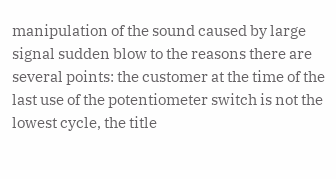manipulation of the sound caused by large signal sudden blow to the reasons there are several points: the customer at the time of the last use of the potentiometer switch is not the lowest cycle, the title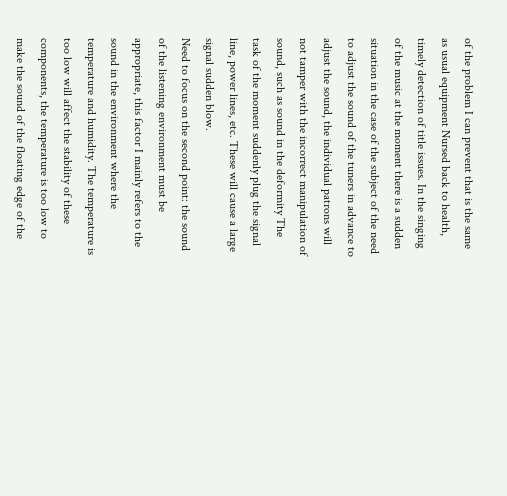of the problem I can prevent that is the same as usual equipment Nursed back to health, timely detection of title issues. In the singing of the music at the moment there is a sudden situation in the case of the subject of the need to adjust the sound of the tuners in advance to adjust the sound, the individual patrons will not tamper with the incorrect manipulation of sound, such as sound in the deformity The task of the moment suddenly plug the signal line, power lines, etc. These will cause a large signal sudden blow.
Need to focus on the second point: the sound of the listening environment must be appropriate, this factor I mainly refers to the sound in the environment where the temperature and humidity. The temperature is too low will affect the stability of these components, the temperature is too low to make the sound of the floating edge of the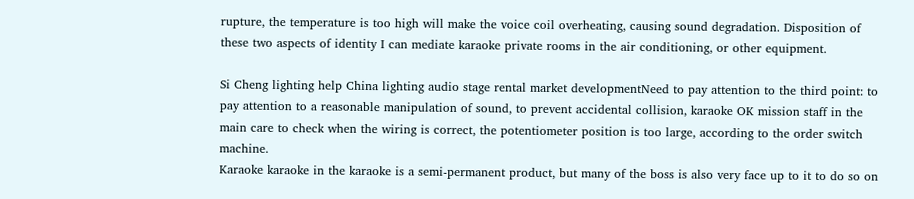rupture, the temperature is too high will make the voice coil overheating, causing sound degradation. Disposition of these two aspects of identity I can mediate karaoke private rooms in the air conditioning, or other equipment.

Si Cheng lighting help China lighting audio stage rental market developmentNeed to pay attention to the third point: to pay attention to a reasonable manipulation of sound, to prevent accidental collision, karaoke OK mission staff in the main care to check when the wiring is correct, the potentiometer position is too large, according to the order switch machine.
Karaoke karaoke in the karaoke is a semi-permanent product, but many of the boss is also very face up to it to do so on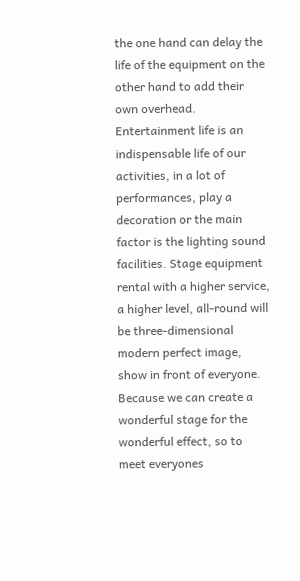the one hand can delay the life of the equipment on the other hand to add their own overhead.
Entertainment life is an indispensable life of our activities, in a lot of performances, play a decoration or the main factor is the lighting sound facilities. Stage equipment rental with a higher service, a higher level, all-round will be three-dimensional modern perfect image, show in front of everyone. Because we can create a wonderful stage for the wonderful effect, so to meet everyones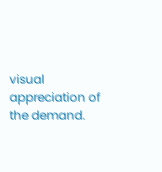visual appreciation of the demand.